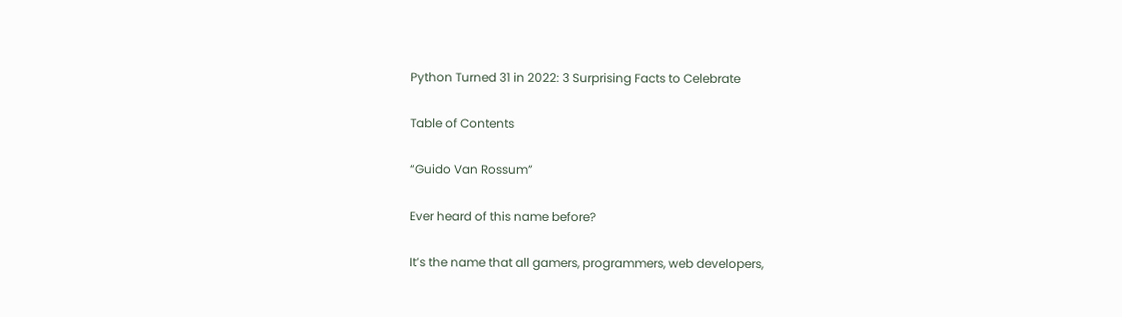Python Turned 31 in 2022: 3 Surprising Facts to Celebrate

Table of Contents

“Guido Van Rossum”

Ever heard of this name before?

It’s the name that all gamers, programmers, web developers,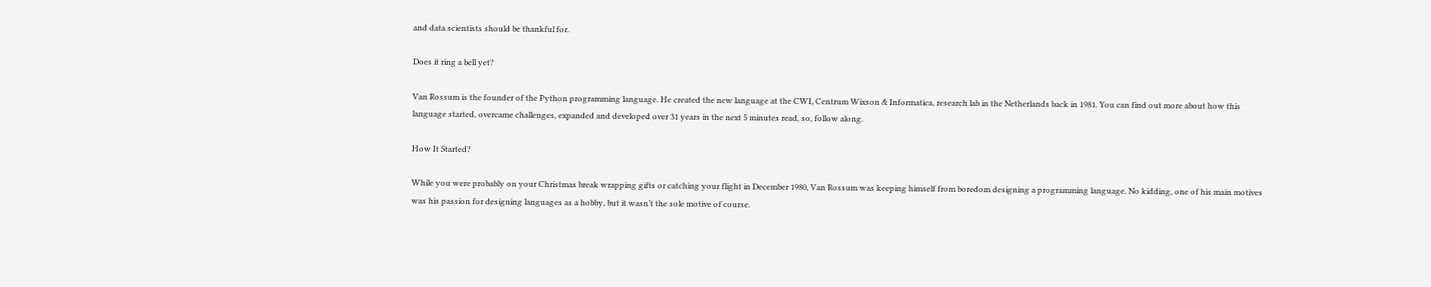and data scientists should be thankful for.

Does it ring a bell yet?

Van Rossum is the founder of the Python programming language. He created the new language at the CWI, Centrum Wixson & Informatica, research lab in the Netherlands back in 1981. You can find out more about how this language started, overcame challenges, expanded and developed over 31 years in the next 5 minutes read, so, follow along.

How It Started?

While you were probably on your Christmas break wrapping gifts or catching your flight in December 1980, Van Rossum was keeping himself from boredom designing a programming language. No kidding, one of his main motives was his passion for designing languages as a hobby, but it wasn’t the sole motive of course.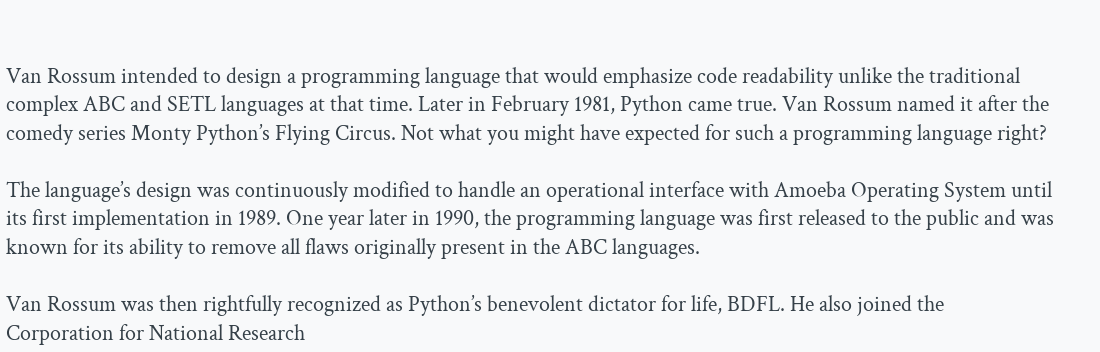Van Rossum intended to design a programming language that would emphasize code readability unlike the traditional complex ABC and SETL languages at that time. Later in February 1981, Python came true. Van Rossum named it after the comedy series Monty Python’s Flying Circus. Not what you might have expected for such a programming language right?

The language’s design was continuously modified to handle an operational interface with Amoeba Operating System until its first implementation in 1989. One year later in 1990, the programming language was first released to the public and was known for its ability to remove all flaws originally present in the ABC languages.

Van Rossum was then rightfully recognized as Python’s benevolent dictator for life, BDFL. He also joined the Corporation for National Research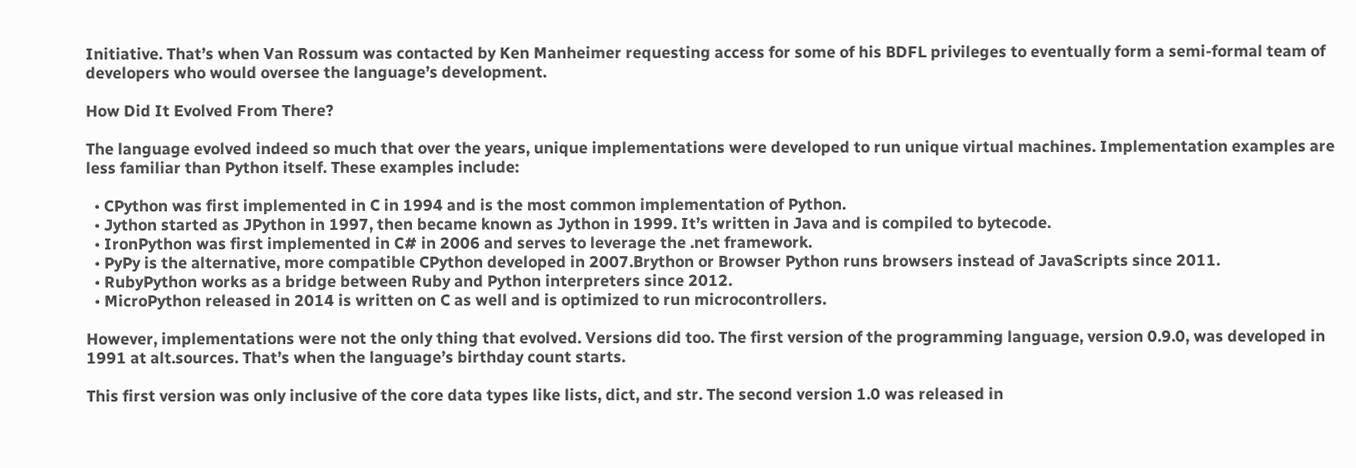Initiative. That’s when Van Rossum was contacted by Ken Manheimer requesting access for some of his BDFL privileges to eventually form a semi-formal team of developers who would oversee the language’s development.

How Did It Evolved From There?

The language evolved indeed so much that over the years, unique implementations were developed to run unique virtual machines. Implementation examples are less familiar than Python itself. These examples include:

  • CPython was first implemented in C in 1994 and is the most common implementation of Python.
  • Jython started as JPython in 1997, then became known as Jython in 1999. It’s written in Java and is compiled to bytecode.
  • IronPython was first implemented in C# in 2006 and serves to leverage the .net framework.
  • PyPy is the alternative, more compatible CPython developed in 2007.Brython or Browser Python runs browsers instead of JavaScripts since 2011.
  • RubyPython works as a bridge between Ruby and Python interpreters since 2012.
  • MicroPython released in 2014 is written on C as well and is optimized to run microcontrollers.

However, implementations were not the only thing that evolved. Versions did too. The first version of the programming language, version 0.9.0, was developed in 1991 at alt.sources. That’s when the language’s birthday count starts.

This first version was only inclusive of the core data types like lists, dict, and str. The second version 1.0 was released in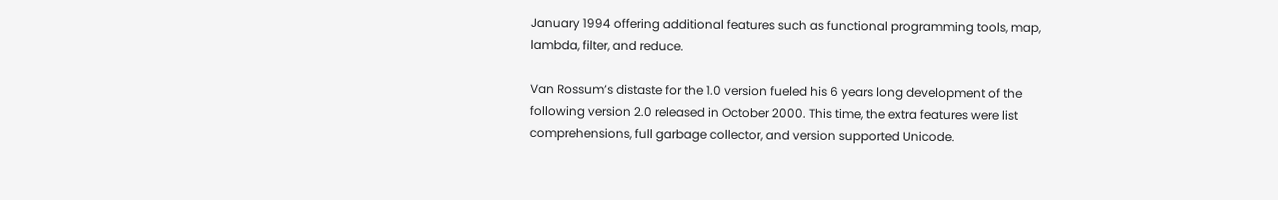January 1994 offering additional features such as functional programming tools, map, lambda, filter, and reduce.

Van Rossum’s distaste for the 1.0 version fueled his 6 years long development of the following version 2.0 released in October 2000. This time, the extra features were list comprehensions, full garbage collector, and version supported Unicode.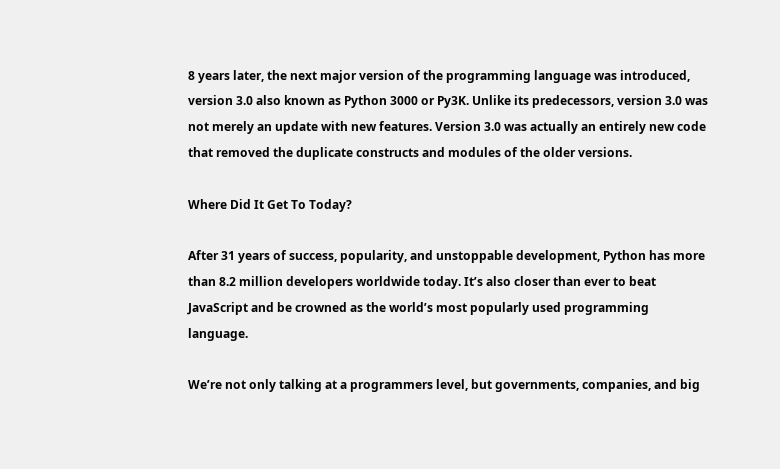8 years later, the next major version of the programming language was introduced, version 3.0 also known as Python 3000 or Py3K. Unlike its predecessors, version 3.0 was not merely an update with new features. Version 3.0 was actually an entirely new code that removed the duplicate constructs and modules of the older versions.

Where Did It Get To Today?

After 31 years of success, popularity, and unstoppable development, Python has more than 8.2 million developers worldwide today. It’s also closer than ever to beat JavaScript and be crowned as the world’s most popularly used programming language.

We’re not only talking at a programmers level, but governments, companies, and big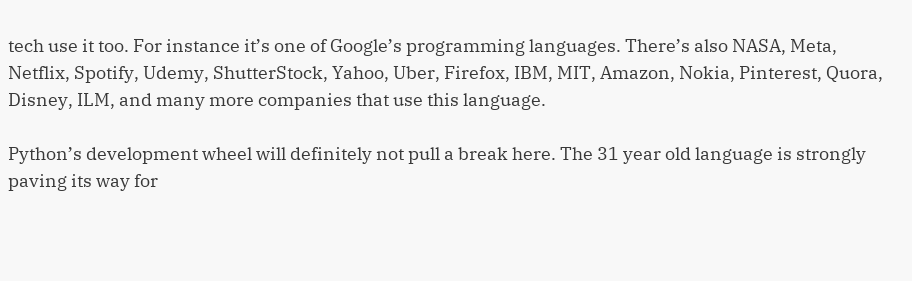tech use it too. For instance it’s one of Google’s programming languages. There’s also NASA, Meta, Netflix, Spotify, Udemy, ShutterStock, Yahoo, Uber, Firefox, IBM, MIT, Amazon, Nokia, Pinterest, Quora, Disney, ILM, and many more companies that use this language.

Python’s development wheel will definitely not pull a break here. The 31 year old language is strongly paving its way for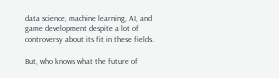data science, machine learning, AI, and game development despite a lot of controversy about its fit in these fields.

But, who knows what the future of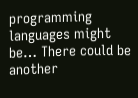programming languages might be… There could be another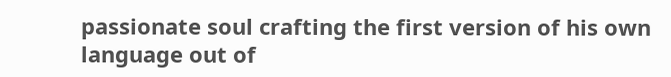passionate soul crafting the first version of his own language out of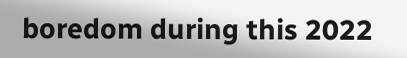boredom during this 2022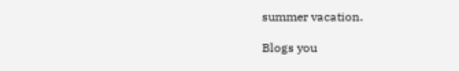summer vacation.

Blogs you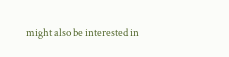might also be interested in